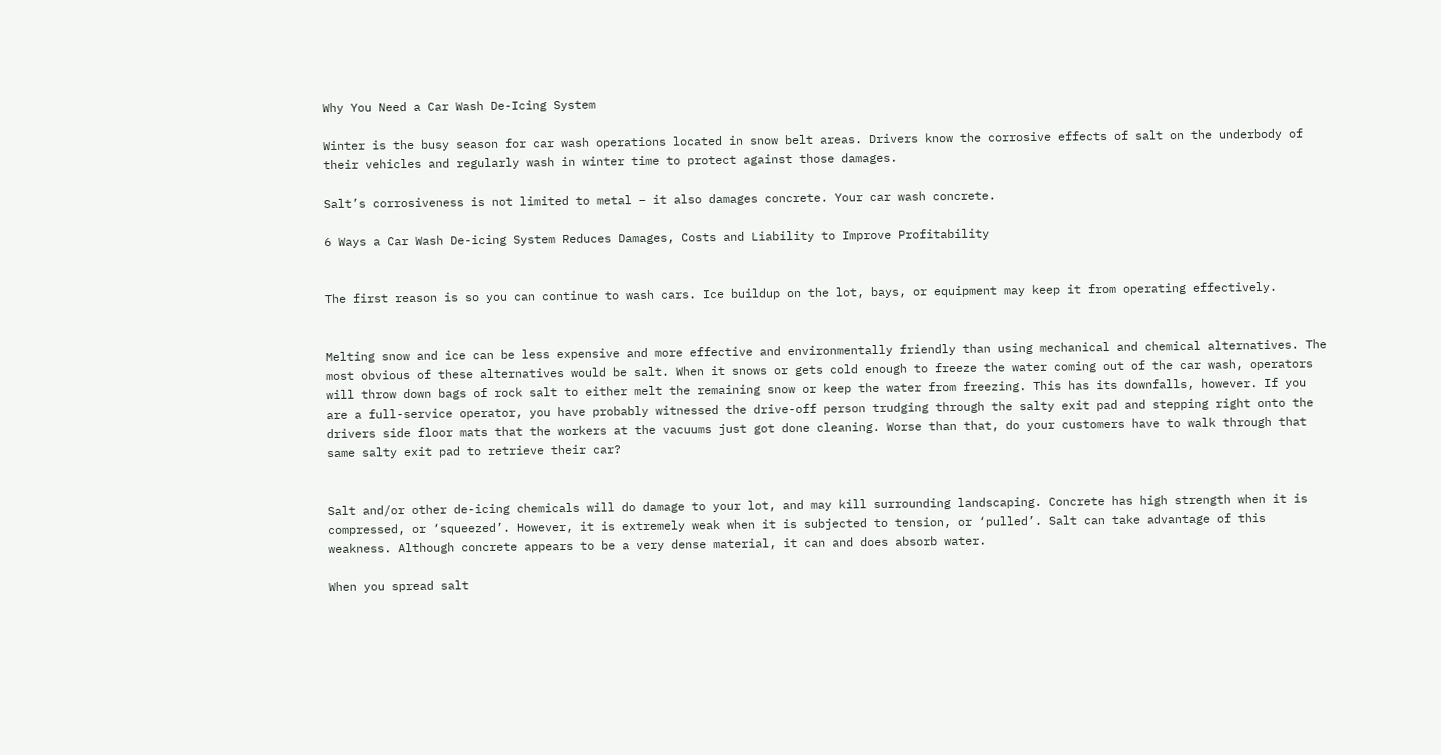Why You Need a Car Wash De-Icing System

Winter is the busy season for car wash operations located in snow belt areas. Drivers know the corrosive effects of salt on the underbody of their vehicles and regularly wash in winter time to protect against those damages.

Salt’s corrosiveness is not limited to metal – it also damages concrete. Your car wash concrete.

6 Ways a Car Wash De-icing System Reduces Damages, Costs and Liability to Improve Profitability


The first reason is so you can continue to wash cars. Ice buildup on the lot, bays, or equipment may keep it from operating effectively.


Melting snow and ice can be less expensive and more effective and environmentally friendly than using mechanical and chemical alternatives. The most obvious of these alternatives would be salt. When it snows or gets cold enough to freeze the water coming out of the car wash, operators will throw down bags of rock salt to either melt the remaining snow or keep the water from freezing. This has its downfalls, however. If you are a full-service operator, you have probably witnessed the drive-off person trudging through the salty exit pad and stepping right onto the drivers side floor mats that the workers at the vacuums just got done cleaning. Worse than that, do your customers have to walk through that same salty exit pad to retrieve their car?


Salt and/or other de-icing chemicals will do damage to your lot, and may kill surrounding landscaping. Concrete has high strength when it is compressed, or ‘squeezed’. However, it is extremely weak when it is subjected to tension, or ‘pulled’. Salt can take advantage of this weakness. Although concrete appears to be a very dense material, it can and does absorb water.

When you spread salt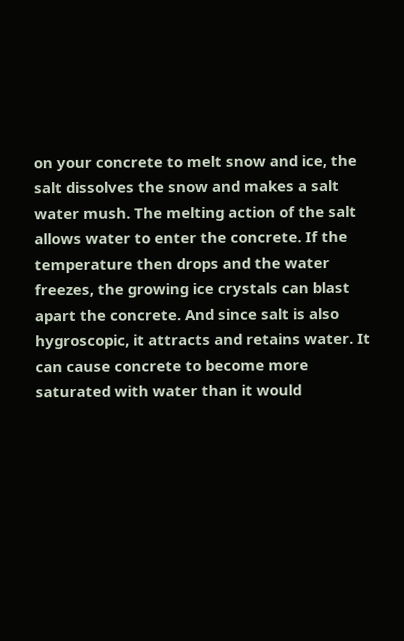on your concrete to melt snow and ice, the salt dissolves the snow and makes a salt water mush. The melting action of the salt allows water to enter the concrete. If the temperature then drops and the water freezes, the growing ice crystals can blast apart the concrete. And since salt is also hygroscopic, it attracts and retains water. It can cause concrete to become more saturated with water than it would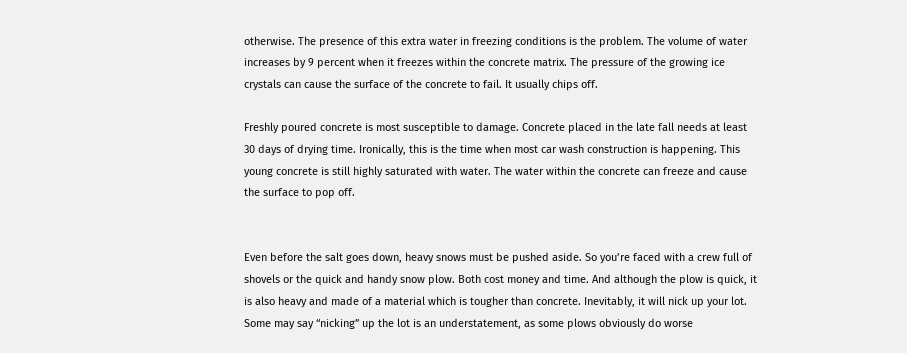otherwise. The presence of this extra water in freezing conditions is the problem. The volume of water increases by 9 percent when it freezes within the concrete matrix. The pressure of the growing ice crystals can cause the surface of the concrete to fail. It usually chips off.

Freshly poured concrete is most susceptible to damage. Concrete placed in the late fall needs at least 30 days of drying time. Ironically, this is the time when most car wash construction is happening. This young concrete is still highly saturated with water. The water within the concrete can freeze and cause the surface to pop off.


Even before the salt goes down, heavy snows must be pushed aside. So you’re faced with a crew full of shovels or the quick and handy snow plow. Both cost money and time. And although the plow is quick, it is also heavy and made of a material which is tougher than concrete. Inevitably, it will nick up your lot. Some may say “nicking” up the lot is an understatement, as some plows obviously do worse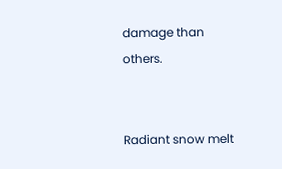damage than others.


Radiant snow melt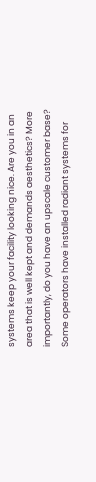systems keep your facility looking nice. Are you in an area that is well kept and demands aesthetics? More importantly, do you have an upscale customer base? Some operators have installed radiant systems for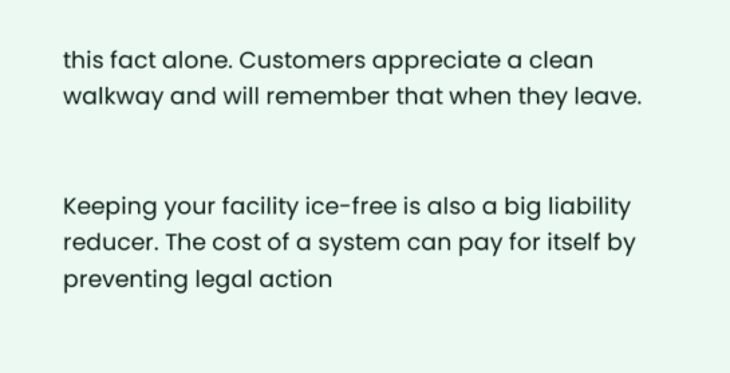this fact alone. Customers appreciate a clean walkway and will remember that when they leave.


Keeping your facility ice-free is also a big liability reducer. The cost of a system can pay for itself by preventing legal action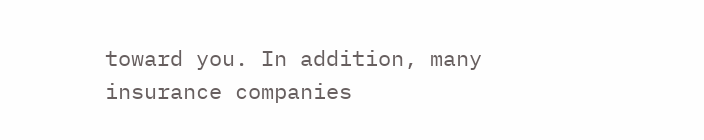toward you. In addition, many insurance companies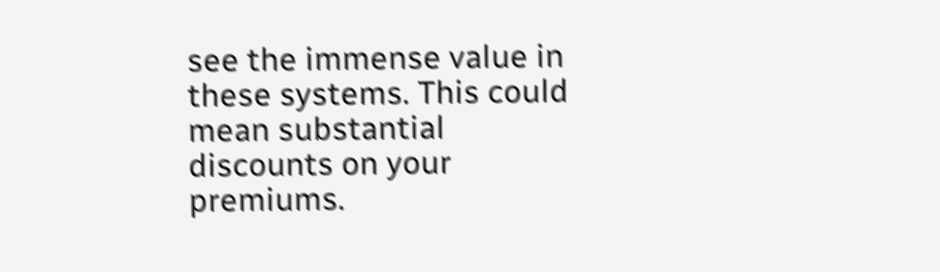see the immense value in these systems. This could mean substantial discounts on your premiums.